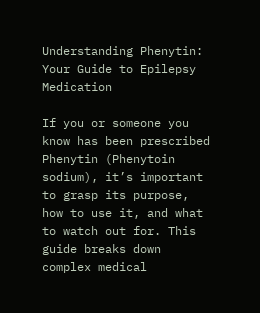Understanding Phenytin: Your Guide to Epilepsy Medication

If you or someone you know has been prescribed Phenytin (Phenytoin sodium), it’s important to grasp its purpose, how to use it, and what to watch out for. This guide breaks down complex medical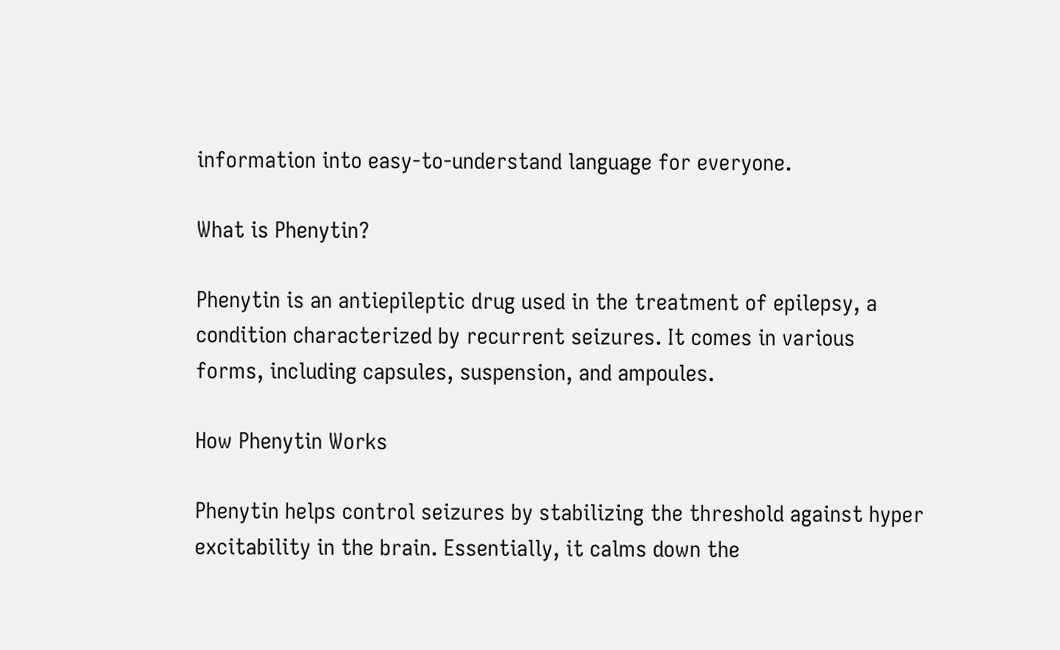information into easy-to-understand language for everyone.

What is Phenytin?

Phenytin is an antiepileptic drug used in the treatment of epilepsy, a condition characterized by recurrent seizures. It comes in various forms, including capsules, suspension, and ampoules.

How Phenytin Works

Phenytin helps control seizures by stabilizing the threshold against hyper excitability in the brain. Essentially, it calms down the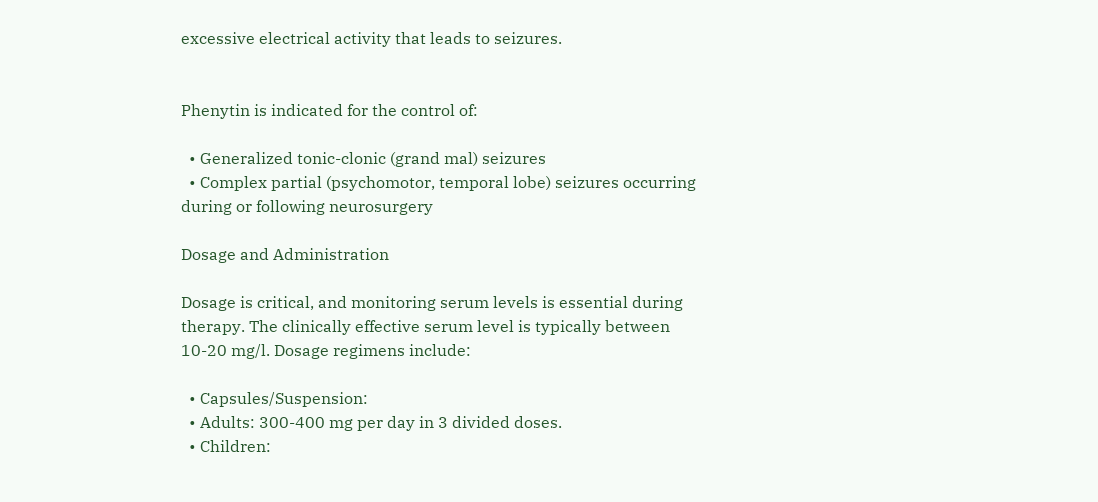excessive electrical activity that leads to seizures.


Phenytin is indicated for the control of:

  • Generalized tonic-clonic (grand mal) seizures
  • Complex partial (psychomotor, temporal lobe) seizures occurring during or following neurosurgery

Dosage and Administration

Dosage is critical, and monitoring serum levels is essential during therapy. The clinically effective serum level is typically between 10-20 mg/l. Dosage regimens include:

  • Capsules/Suspension:
  • Adults: 300-400 mg per day in 3 divided doses.
  • Children: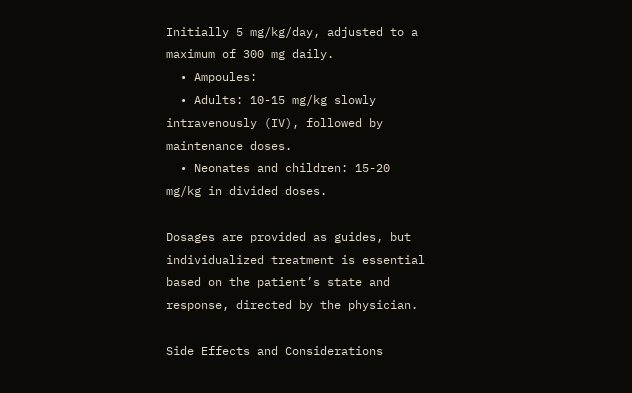Initially 5 mg/kg/day, adjusted to a maximum of 300 mg daily.
  • Ampoules:
  • Adults: 10-15 mg/kg slowly intravenously (IV), followed by maintenance doses.
  • Neonates and children: 15-20 mg/kg in divided doses.

Dosages are provided as guides, but individualized treatment is essential based on the patient’s state and response, directed by the physician.

Side Effects and Considerations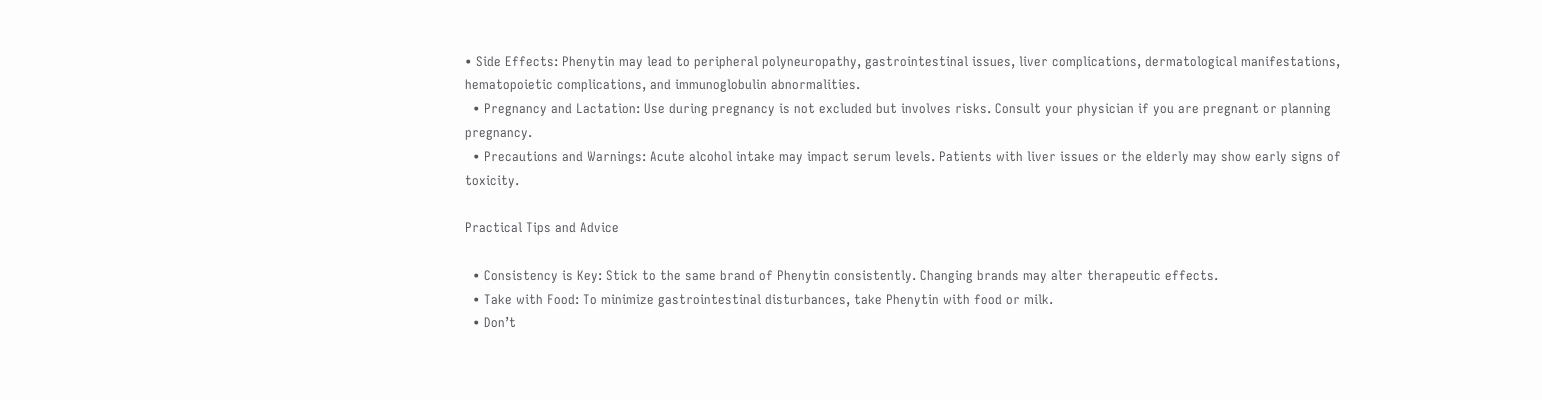• Side Effects: Phenytin may lead to peripheral polyneuropathy, gastrointestinal issues, liver complications, dermatological manifestations, hematopoietic complications, and immunoglobulin abnormalities.
  • Pregnancy and Lactation: Use during pregnancy is not excluded but involves risks. Consult your physician if you are pregnant or planning pregnancy.
  • Precautions and Warnings: Acute alcohol intake may impact serum levels. Patients with liver issues or the elderly may show early signs of toxicity.

Practical Tips and Advice

  • Consistency is Key: Stick to the same brand of Phenytin consistently. Changing brands may alter therapeutic effects.
  • Take with Food: To minimize gastrointestinal disturbances, take Phenytin with food or milk.
  • Don’t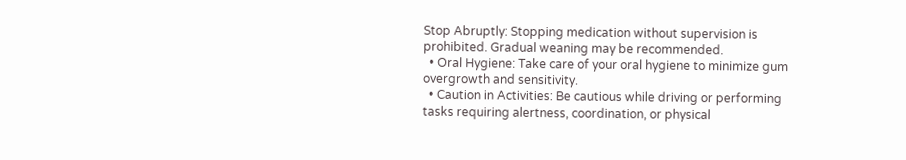Stop Abruptly: Stopping medication without supervision is prohibited. Gradual weaning may be recommended.
  • Oral Hygiene: Take care of your oral hygiene to minimize gum overgrowth and sensitivity.
  • Caution in Activities: Be cautious while driving or performing tasks requiring alertness, coordination, or physical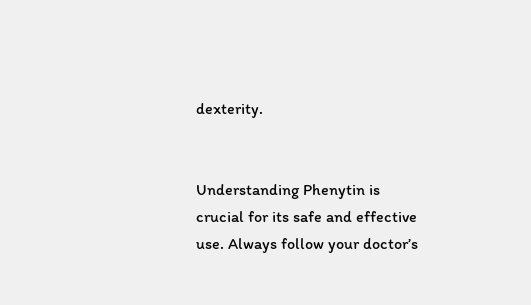dexterity.


Understanding Phenytin is crucial for its safe and effective use. Always follow your doctor’s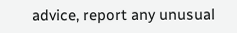advice, report any unusual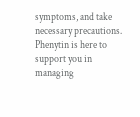symptoms, and take necessary precautions. Phenytin is here to support you in managing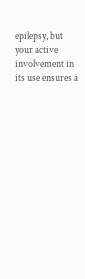epilepsy, but your active involvement in its use ensures a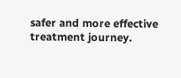safer and more effective treatment journey.